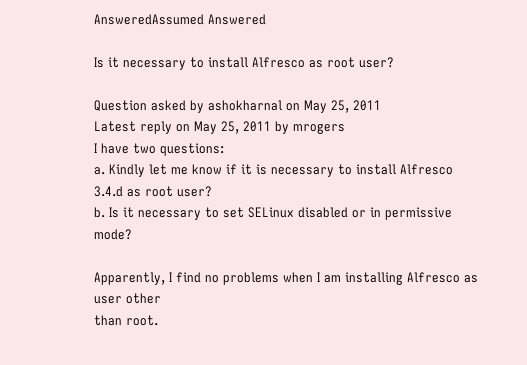AnsweredAssumed Answered

Is it necessary to install Alfresco as root user?

Question asked by ashokharnal on May 25, 2011
Latest reply on May 25, 2011 by mrogers
I have two questions:
a. Kindly let me know if it is necessary to install Alfresco 3.4.d as root user?
b. Is it necessary to set SELinux disabled or in permissive mode?

Apparently, I find no problems when I am installing Alfresco as user other
than root.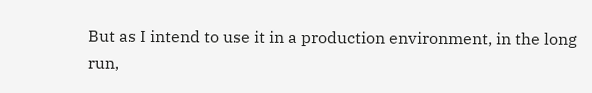But as I intend to use it in a production environment, in the long run,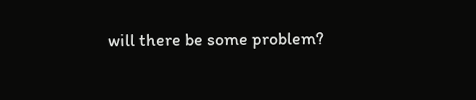will there be some problem?